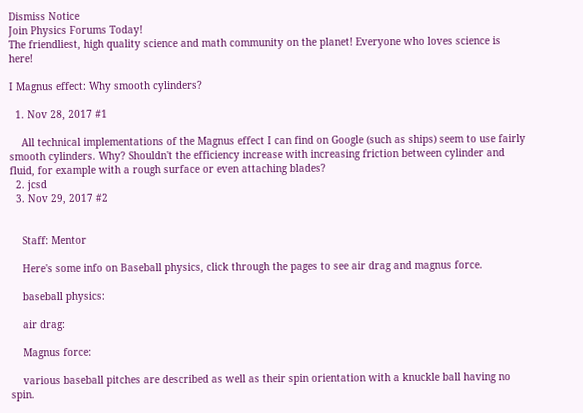Dismiss Notice
Join Physics Forums Today!
The friendliest, high quality science and math community on the planet! Everyone who loves science is here!

I Magnus effect: Why smooth cylinders?

  1. Nov 28, 2017 #1

    All technical implementations of the Magnus effect I can find on Google (such as ships) seem to use fairly smooth cylinders. Why? Shouldn't the efficiency increase with increasing friction between cylinder and fluid, for example with a rough surface or even attaching blades?
  2. jcsd
  3. Nov 29, 2017 #2


    Staff: Mentor

    Here's some info on Baseball physics, click through the pages to see air drag and magnus force.

    baseball physics:

    air drag:

    Magnus force:

    various baseball pitches are described as well as their spin orientation with a knuckle ball having no spin.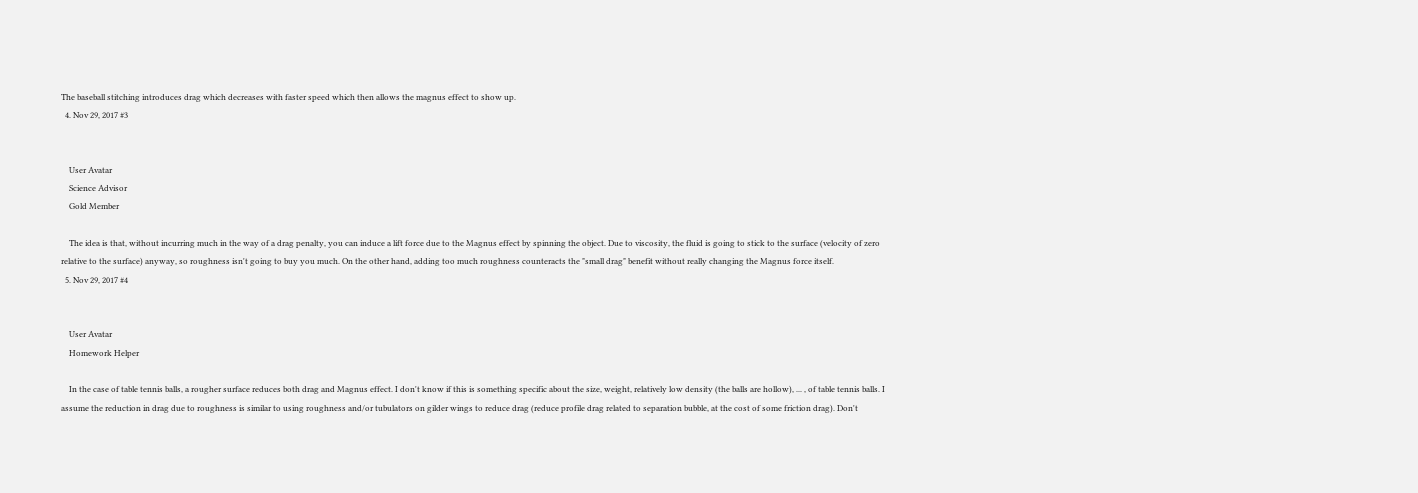The baseball stitching introduces drag which decreases with faster speed which then allows the magnus effect to show up.
  4. Nov 29, 2017 #3


    User Avatar
    Science Advisor
    Gold Member

    The idea is that, without incurring much in the way of a drag penalty, you can induce a lift force due to the Magnus effect by spinning the object. Due to viscosity, the fluid is going to stick to the surface (velocity of zero relative to the surface) anyway, so roughness isn't going to buy you much. On the other hand, adding too much roughness counteracts the "small drag" benefit without really changing the Magnus force itself.
  5. Nov 29, 2017 #4


    User Avatar
    Homework Helper

    In the case of table tennis balls, a rougher surface reduces both drag and Magnus effect. I don't know if this is something specific about the size, weight, relatively low density (the balls are hollow), ... , of table tennis balls. I assume the reduction in drag due to roughness is similar to using roughness and/or tubulators on gilder wings to reduce drag (reduce profile drag related to separation bubble, at the cost of some friction drag). Don't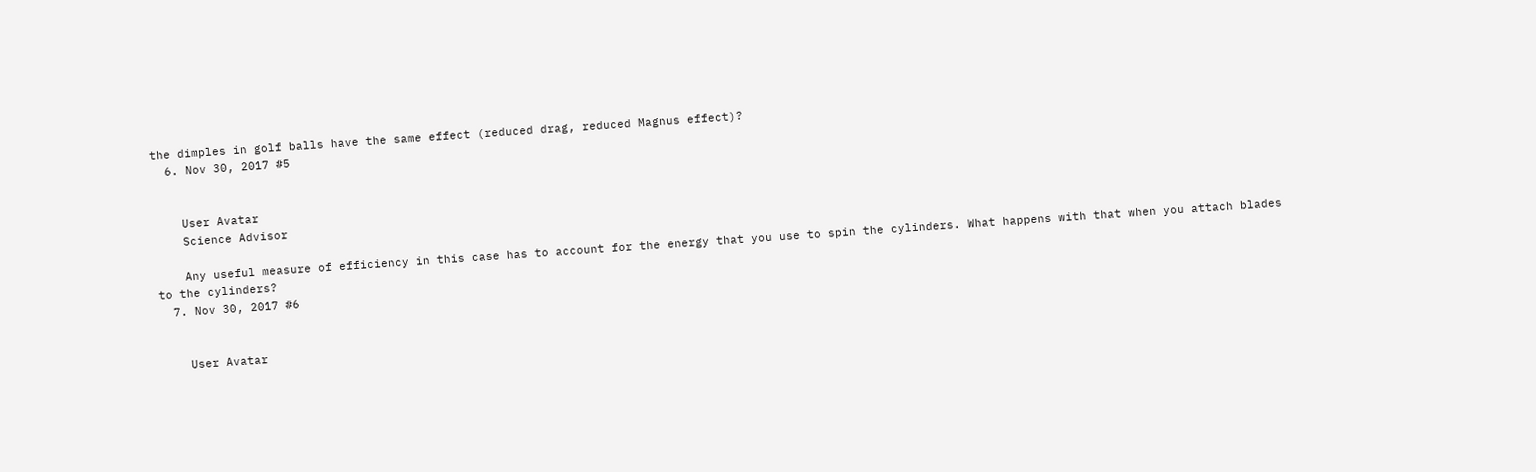the dimples in golf balls have the same effect (reduced drag, reduced Magnus effect)?
  6. Nov 30, 2017 #5


    User Avatar
    Science Advisor

    Any useful measure of efficiency in this case has to account for the energy that you use to spin the cylinders. What happens with that when you attach blades to the cylinders?
  7. Nov 30, 2017 #6


    User Avatar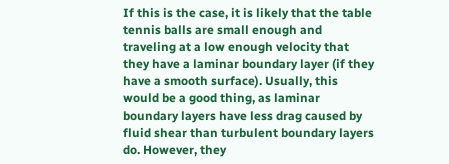If this is the case, it is likely that the table tennis balls are small enough and traveling at a low enough velocity that they have a laminar boundary layer (if they have a smooth surface). Usually, this would be a good thing, as laminar boundary layers have less drag caused by fluid shear than turbulent boundary layers do. However, they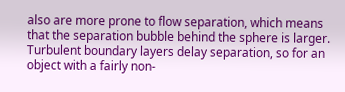also are more prone to flow separation, which means that the separation bubble behind the sphere is larger. Turbulent boundary layers delay separation, so for an object with a fairly non-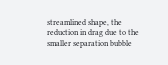streamlined shape, the reduction in drag due to the smaller separation bubble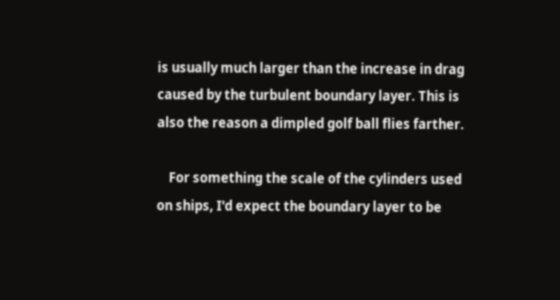is usually much larger than the increase in drag caused by the turbulent boundary layer. This is also the reason a dimpled golf ball flies farther.

    For something the scale of the cylinders used on ships, I'd expect the boundary layer to be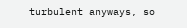turbulent anyways, so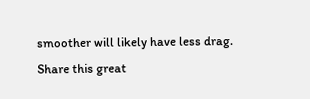smoother will likely have less drag.
Share this great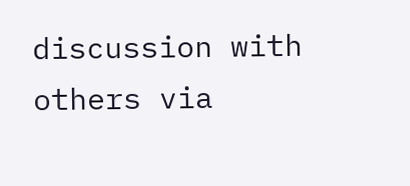discussion with others via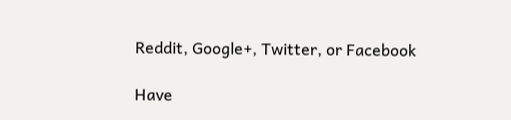Reddit, Google+, Twitter, or Facebook

Have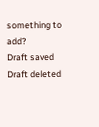something to add?
Draft saved Draft deleted